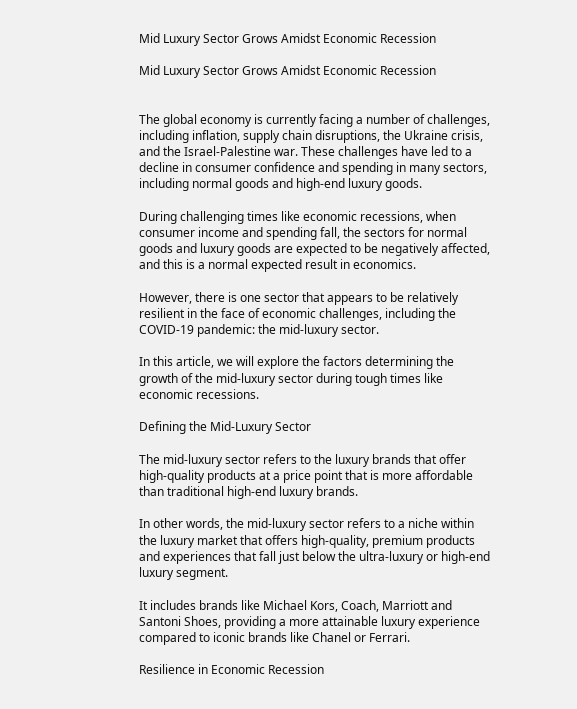Mid Luxury Sector Grows Amidst Economic Recession

Mid Luxury Sector Grows Amidst Economic Recession


The global economy is currently facing a number of challenges, including inflation, supply chain disruptions, the Ukraine crisis, and the Israel-Palestine war. These challenges have led to a decline in consumer confidence and spending in many sectors, including normal goods and high-end luxury goods.

During challenging times like economic recessions, when consumer income and spending fall, the sectors for normal goods and luxury goods are expected to be negatively affected, and this is a normal expected result in economics.

However, there is one sector that appears to be relatively resilient in the face of economic challenges, including the COVID-19 pandemic: the mid-luxury sector.

In this article, we will explore the factors determining the growth of the mid-luxury sector during tough times like economic recessions.

Defining the Mid-Luxury Sector

The mid-luxury sector refers to the luxury brands that offer high-quality products at a price point that is more affordable than traditional high-end luxury brands.

In other words, the mid-luxury sector refers to a niche within the luxury market that offers high-quality, premium products and experiences that fall just below the ultra-luxury or high-end luxury segment.

It includes brands like Michael Kors, Coach, Marriott and Santoni Shoes, providing a more attainable luxury experience compared to iconic brands like Chanel or Ferrari.

Resilience in Economic Recession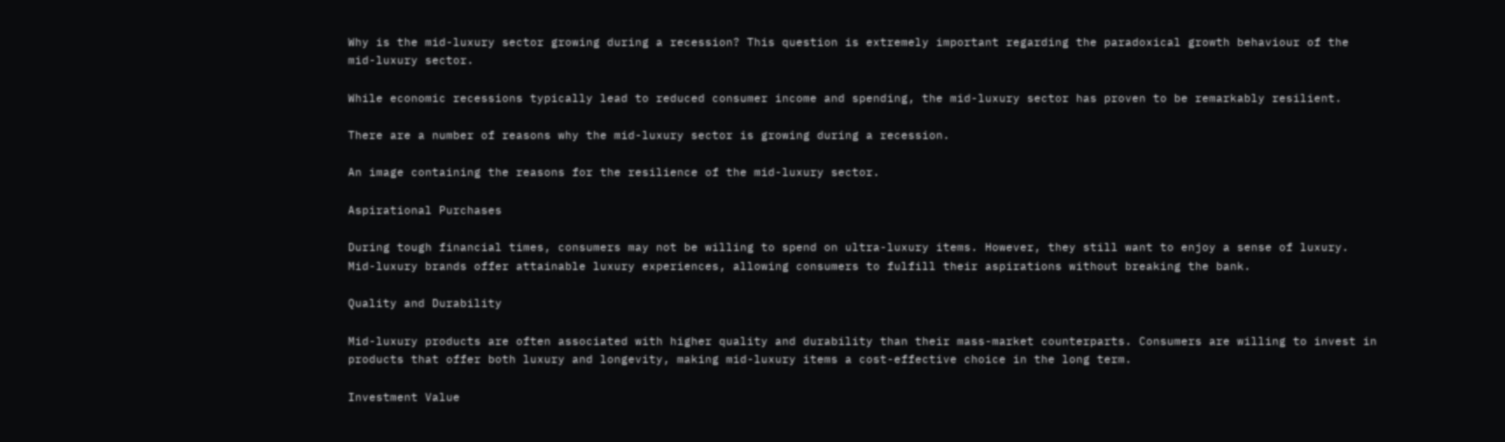Why is the mid-luxury sector growing during a recession? This question is extremely important regarding the paradoxical growth behaviour of the mid-luxury sector.

While economic recessions typically lead to reduced consumer income and spending, the mid-luxury sector has proven to be remarkably resilient.

There are a number of reasons why the mid-luxury sector is growing during a recession.

An image containing the reasons for the resilience of the mid-luxury sector.

Aspirational Purchases

During tough financial times, consumers may not be willing to spend on ultra-luxury items. However, they still want to enjoy a sense of luxury. Mid-luxury brands offer attainable luxury experiences, allowing consumers to fulfill their aspirations without breaking the bank.

Quality and Durability

Mid-luxury products are often associated with higher quality and durability than their mass-market counterparts. Consumers are willing to invest in products that offer both luxury and longevity, making mid-luxury items a cost-effective choice in the long term.

Investment Value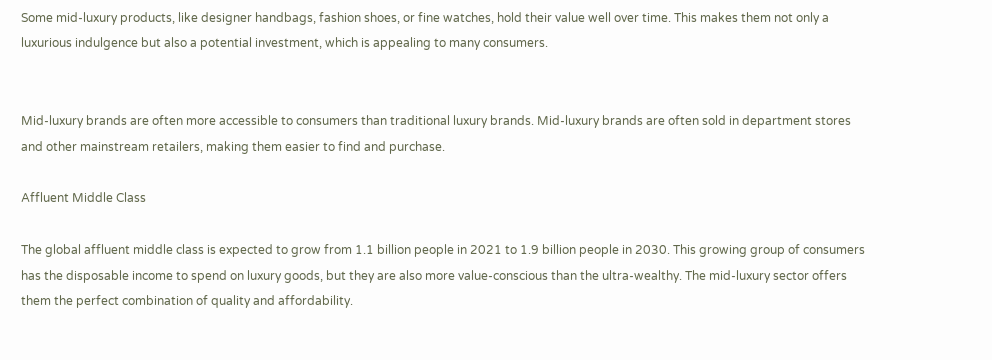Some mid-luxury products, like designer handbags, fashion shoes, or fine watches, hold their value well over time. This makes them not only a luxurious indulgence but also a potential investment, which is appealing to many consumers.


Mid-luxury brands are often more accessible to consumers than traditional luxury brands. Mid-luxury brands are often sold in department stores and other mainstream retailers, making them easier to find and purchase.

Affluent Middle Class

The global affluent middle class is expected to grow from 1.1 billion people in 2021 to 1.9 billion people in 2030. This growing group of consumers has the disposable income to spend on luxury goods, but they are also more value-conscious than the ultra-wealthy. The mid-luxury sector offers them the perfect combination of quality and affordability.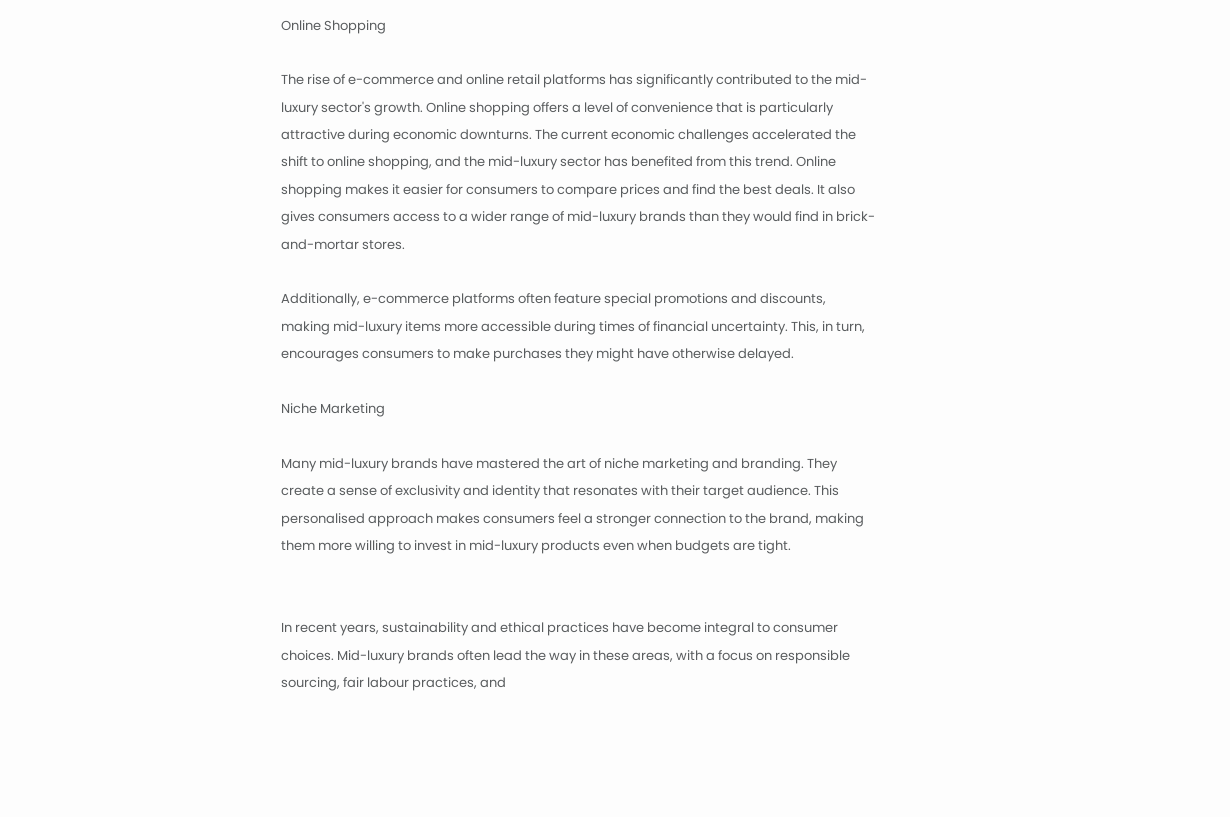Online Shopping

The rise of e-commerce and online retail platforms has significantly contributed to the mid-luxury sector's growth. Online shopping offers a level of convenience that is particularly attractive during economic downturns. The current economic challenges accelerated the shift to online shopping, and the mid-luxury sector has benefited from this trend. Online shopping makes it easier for consumers to compare prices and find the best deals. It also gives consumers access to a wider range of mid-luxury brands than they would find in brick-and-mortar stores.

Additionally, e-commerce platforms often feature special promotions and discounts, making mid-luxury items more accessible during times of financial uncertainty. This, in turn, encourages consumers to make purchases they might have otherwise delayed.

Niche Marketing

Many mid-luxury brands have mastered the art of niche marketing and branding. They create a sense of exclusivity and identity that resonates with their target audience. This personalised approach makes consumers feel a stronger connection to the brand, making them more willing to invest in mid-luxury products even when budgets are tight.


In recent years, sustainability and ethical practices have become integral to consumer choices. Mid-luxury brands often lead the way in these areas, with a focus on responsible sourcing, fair labour practices, and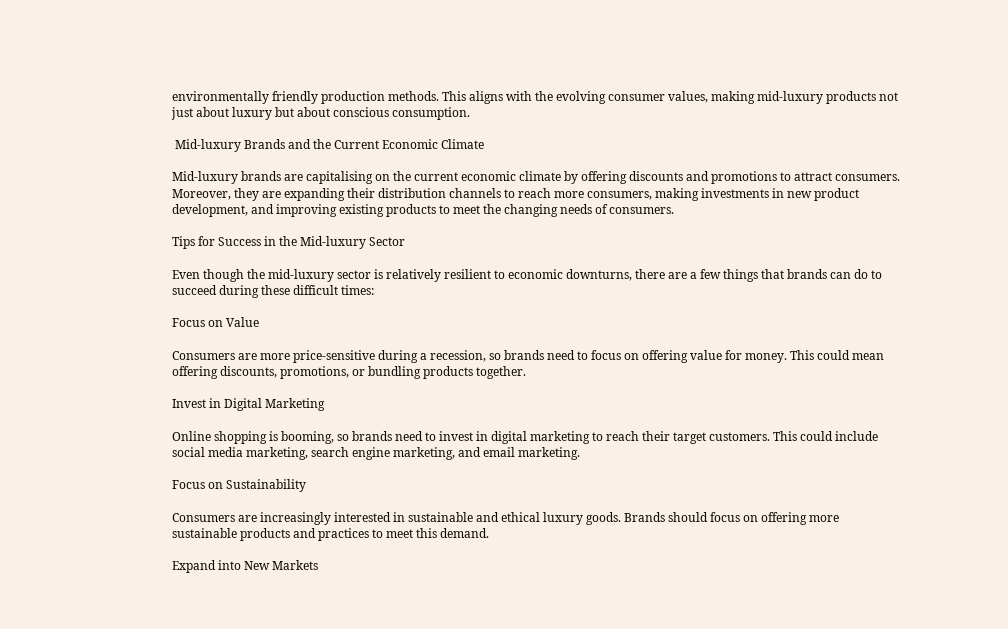environmentally friendly production methods. This aligns with the evolving consumer values, making mid-luxury products not just about luxury but about conscious consumption.

 Mid-luxury Brands and the Current Economic Climate

Mid-luxury brands are capitalising on the current economic climate by offering discounts and promotions to attract consumers. Moreover, they are expanding their distribution channels to reach more consumers, making investments in new product development, and improving existing products to meet the changing needs of consumers.

Tips for Success in the Mid-luxury Sector

Even though the mid-luxury sector is relatively resilient to economic downturns, there are a few things that brands can do to succeed during these difficult times:

Focus on Value

Consumers are more price-sensitive during a recession, so brands need to focus on offering value for money. This could mean offering discounts, promotions, or bundling products together.

Invest in Digital Marketing

Online shopping is booming, so brands need to invest in digital marketing to reach their target customers. This could include social media marketing, search engine marketing, and email marketing.

Focus on Sustainability

Consumers are increasingly interested in sustainable and ethical luxury goods. Brands should focus on offering more sustainable products and practices to meet this demand.

Expand into New Markets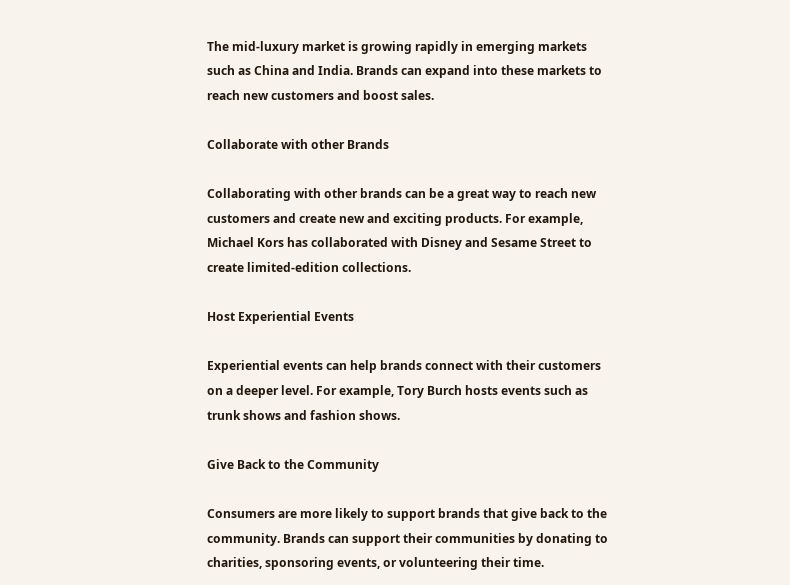The mid-luxury market is growing rapidly in emerging markets such as China and India. Brands can expand into these markets to reach new customers and boost sales.

Collaborate with other Brands

Collaborating with other brands can be a great way to reach new customers and create new and exciting products. For example, Michael Kors has collaborated with Disney and Sesame Street to create limited-edition collections.

Host Experiential Events

Experiential events can help brands connect with their customers on a deeper level. For example, Tory Burch hosts events such as trunk shows and fashion shows.

Give Back to the Community

Consumers are more likely to support brands that give back to the community. Brands can support their communities by donating to charities, sponsoring events, or volunteering their time.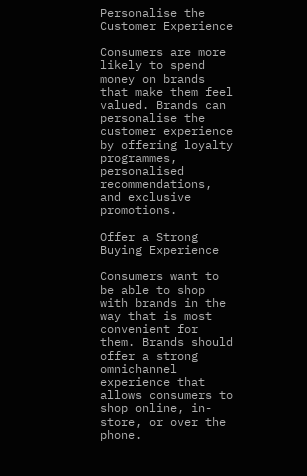Personalise the Customer Experience

Consumers are more likely to spend money on brands that make them feel valued. Brands can personalise the customer experience by offering loyalty programmes, personalised recommendations, and exclusive promotions.

Offer a Strong Buying Experience

Consumers want to be able to shop with brands in the way that is most convenient for them. Brands should offer a strong omnichannel experience that allows consumers to shop online, in-store, or over the phone.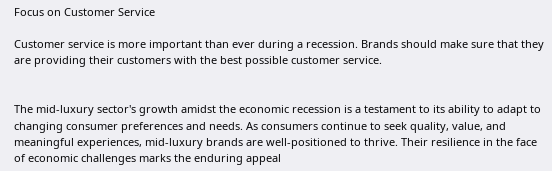Focus on Customer Service

Customer service is more important than ever during a recession. Brands should make sure that they are providing their customers with the best possible customer service.


The mid-luxury sector's growth amidst the economic recession is a testament to its ability to adapt to changing consumer preferences and needs. As consumers continue to seek quality, value, and meaningful experiences, mid-luxury brands are well-positioned to thrive. Their resilience in the face of economic challenges marks the enduring appeal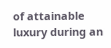of attainable luxury during an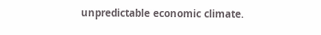unpredictable economic climate.